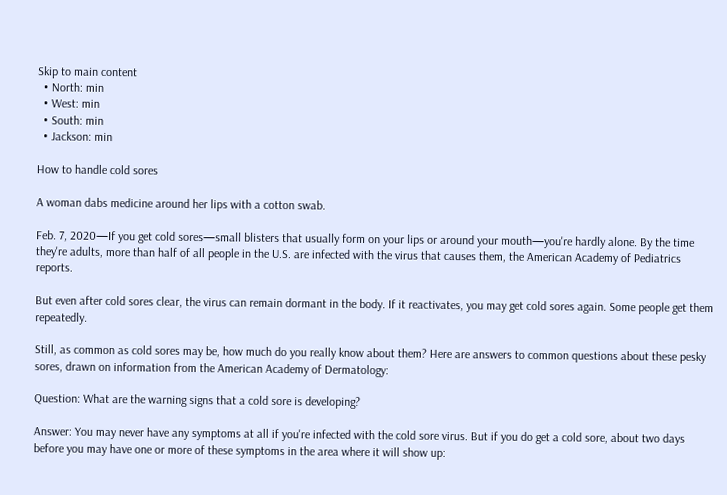Skip to main content
  • North: min
  • West: min
  • South: min
  • Jackson: min

How to handle cold sores

A woman dabs medicine around her lips with a cotton swab.

Feb. 7, 2020—If you get cold sores—small blisters that usually form on your lips or around your mouth—you're hardly alone. By the time they're adults, more than half of all people in the U.S. are infected with the virus that causes them, the American Academy of Pediatrics reports.

But even after cold sores clear, the virus can remain dormant in the body. If it reactivates, you may get cold sores again. Some people get them repeatedly.

Still, as common as cold sores may be, how much do you really know about them? Here are answers to common questions about these pesky sores, drawn on information from the American Academy of Dermatology:

Question: What are the warning signs that a cold sore is developing?

Answer: You may never have any symptoms at all if you're infected with the cold sore virus. But if you do get a cold sore, about two days before you may have one or more of these symptoms in the area where it will show up: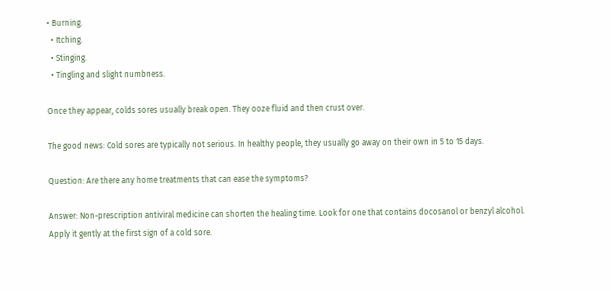• Burning.
  • Itching.
  • Stinging.
  • Tingling and slight numbness.

Once they appear, colds sores usually break open. They ooze fluid and then crust over.

The good news: Cold sores are typically not serious. In healthy people, they usually go away on their own in 5 to 15 days.

Question: Are there any home treatments that can ease the symptoms?

Answer: Non-prescription antiviral medicine can shorten the healing time. Look for one that contains docosanol or benzyl alcohol. Apply it gently at the first sign of a cold sore.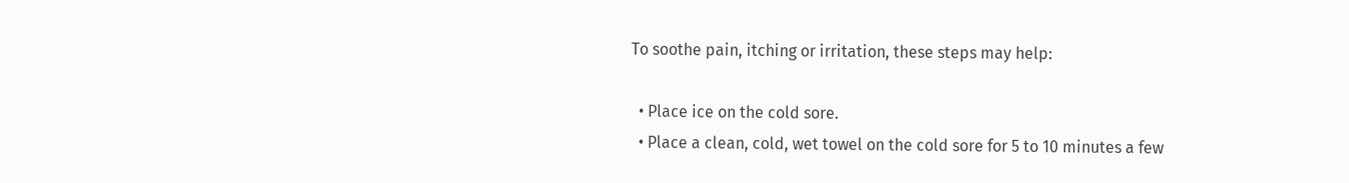To soothe pain, itching or irritation, these steps may help:

  • Place ice on the cold sore.
  • Place a clean, cold, wet towel on the cold sore for 5 to 10 minutes a few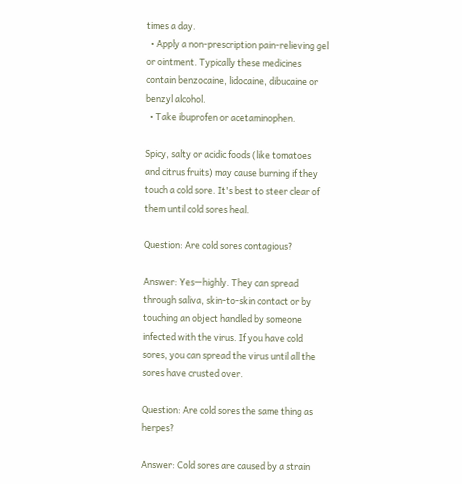times a day.
  • Apply a non-prescription pain-relieving gel or ointment. Typically these medicines contain benzocaine, lidocaine, dibucaine or benzyl alcohol.
  • Take ibuprofen or acetaminophen.

Spicy, salty or acidic foods (like tomatoes and citrus fruits) may cause burning if they touch a cold sore. It's best to steer clear of them until cold sores heal.

Question: Are cold sores contagious?

Answer: Yes—highly. They can spread through saliva, skin-to-skin contact or by touching an object handled by someone infected with the virus. If you have cold sores, you can spread the virus until all the sores have crusted over.

Question: Are cold sores the same thing as herpes?

Answer: Cold sores are caused by a strain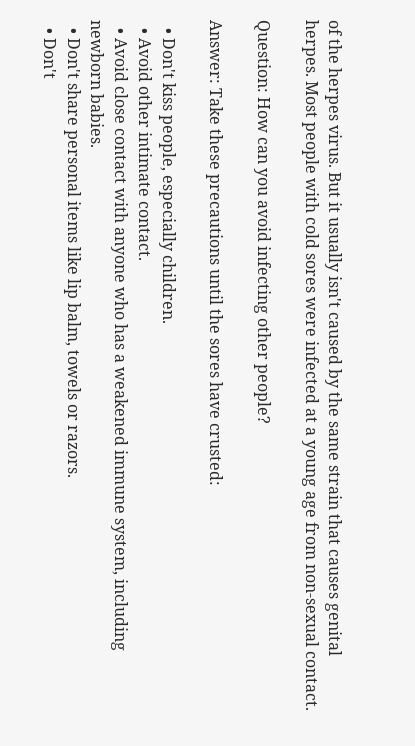of the herpes virus. But it usually isn't caused by the same strain that causes genital herpes. Most people with cold sores were infected at a young age from non-sexual contact.

Question: How can you avoid infecting other people?

Answer: Take these precautions until the sores have crusted:

  • Don't kiss people, especially children.
  • Avoid other intimate contact.
  • Avoid close contact with anyone who has a weakened immune system, including newborn babies.
  • Don't share personal items like lip balm, towels or razors.
  • Don't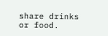share drinks or food.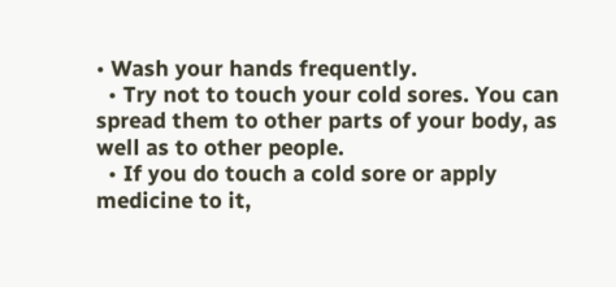• Wash your hands frequently.
  • Try not to touch your cold sores. You can spread them to other parts of your body, as well as to other people.
  • If you do touch a cold sore or apply medicine to it,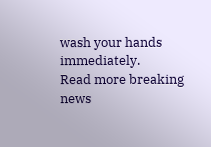wash your hands immediately.
Read more breaking news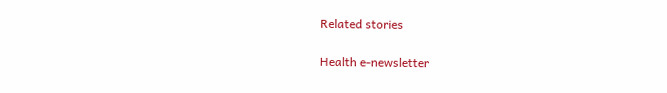Related stories

Health e-newsletter